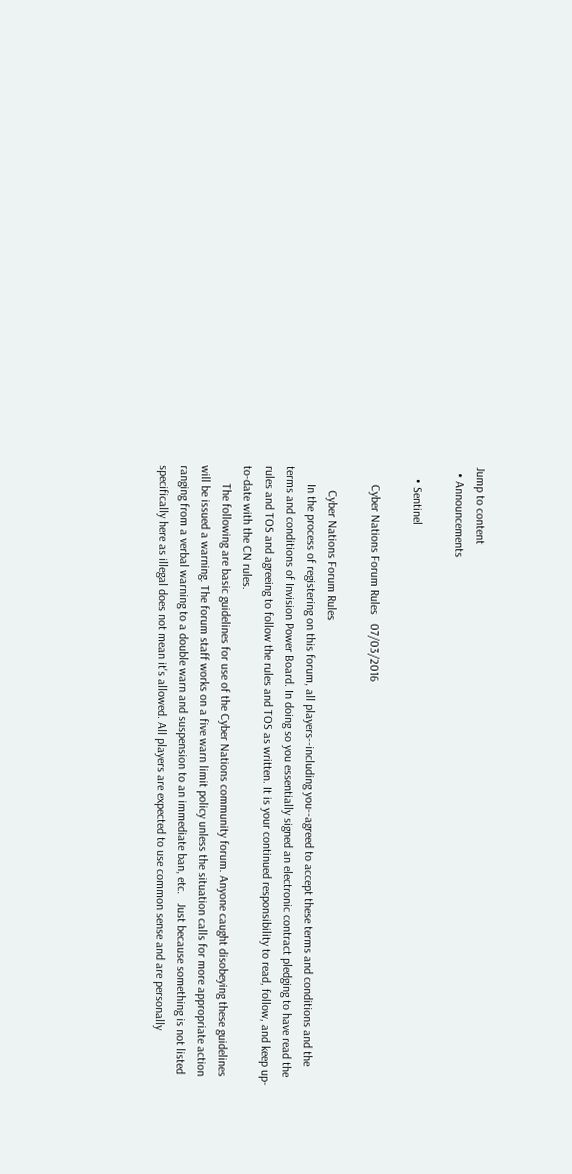Jump to content
  • Announcements

    • Sentinel

      Cyber Nations Forum Rules   07/03/2016

        Cyber Nations Forum Rules
      In the process of registering on this forum, all players--including you--agreed to accept these terms and conditions and the terms and conditions of Invision Power Board. In doing so you essentially signed an electronic contract pledging to have read the rules and TOS and agreeing to follow the rules and TOS as written. It is your continued responsibility to read, follow, and keep up-to-date with the CN rules.
      The following are basic guidelines for use of the Cyber Nations community forum. Anyone caught disobeying these guidelines will be issued a warning. The forum staff works on a five warn limit policy unless the situation calls for more appropriate action ranging from a verbal warning to a double warn and suspension to an immediate ban, etc.   Just because something is not listed specifically here as illegal does not mean it's allowed. All players are expected to use common sense and are personally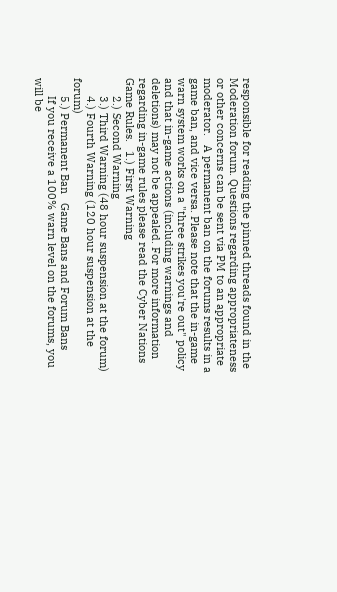responsible for reading the pinned threads found in the Moderation forum. Questions regarding appropriateness or other concerns can be sent via PM to an appropriate moderator.   A permanent ban on the forums results in a game ban, and vice versa. Please note that the in-game warn system works on a "three strikes you're out" policy and that in-game actions (including warnings and deletions) may not be appealed. For more information regarding in-game rules please read the Cyber Nations Game Rules.   1.) First Warning
      2.) Second Warning
      3.) Third Warning (48 hour suspension at the forum)
      4.) Fourth Warning (120 hour suspension at the forum)
      5.) Permanent Ban   Game Bans and Forum Bans
      If you receive a 100% warn level on the forums, you will be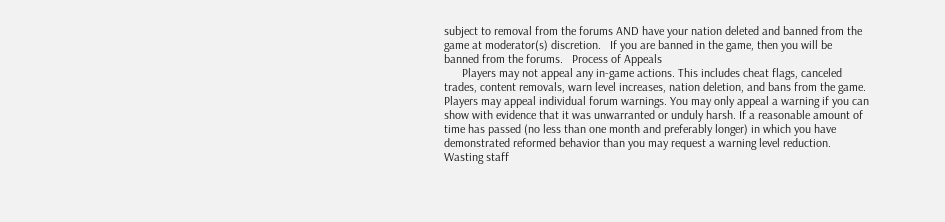subject to removal from the forums AND have your nation deleted and banned from the game at moderator(s) discretion.   If you are banned in the game, then you will be banned from the forums.   Process of Appeals
      Players may not appeal any in-game actions. This includes cheat flags, canceled trades, content removals, warn level increases, nation deletion, and bans from the game.   Players may appeal individual forum warnings. You may only appeal a warning if you can show with evidence that it was unwarranted or unduly harsh. If a reasonable amount of time has passed (no less than one month and preferably longer) in which you have demonstrated reformed behavior than you may request a warning level reduction. Wasting staff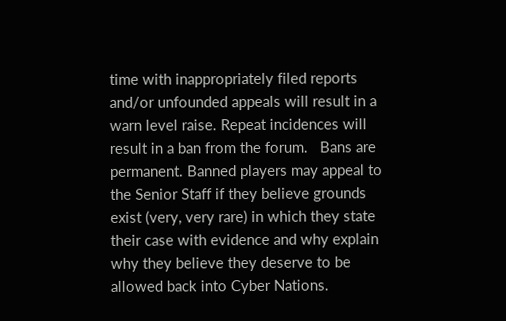time with inappropriately filed reports and/or unfounded appeals will result in a warn level raise. Repeat incidences will result in a ban from the forum.   Bans are permanent. Banned players may appeal to the Senior Staff if they believe grounds exist (very, very rare) in which they state their case with evidence and why explain why they believe they deserve to be allowed back into Cyber Nations.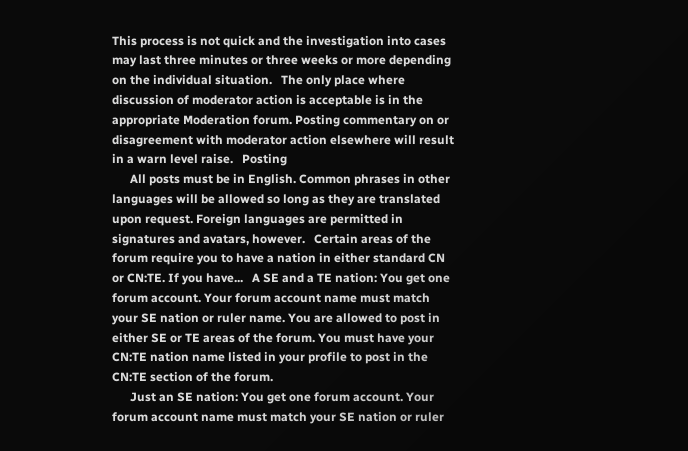This process is not quick and the investigation into cases may last three minutes or three weeks or more depending on the individual situation.   The only place where discussion of moderator action is acceptable is in the appropriate Moderation forum. Posting commentary on or disagreement with moderator action elsewhere will result in a warn level raise.   Posting
      All posts must be in English. Common phrases in other languages will be allowed so long as they are translated upon request. Foreign languages are permitted in signatures and avatars, however.   Certain areas of the forum require you to have a nation in either standard CN or CN:TE. If you have...   A SE and a TE nation: You get one forum account. Your forum account name must match your SE nation or ruler name. You are allowed to post in either SE or TE areas of the forum. You must have your CN:TE nation name listed in your profile to post in the CN:TE section of the forum.
      Just an SE nation: You get one forum account. Your forum account name must match your SE nation or ruler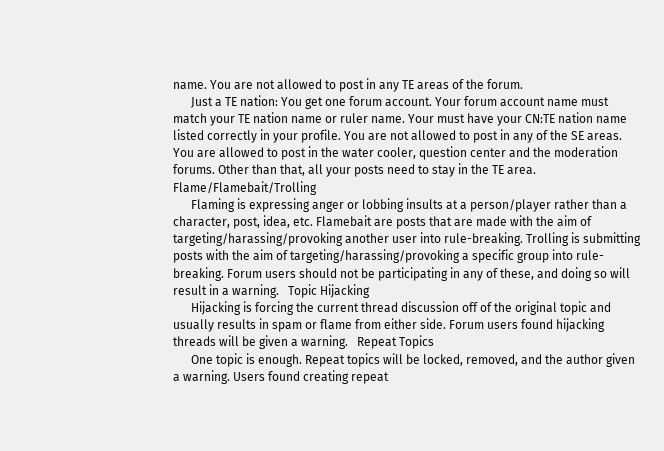name. You are not allowed to post in any TE areas of the forum.
      Just a TE nation: You get one forum account. Your forum account name must match your TE nation name or ruler name. Your must have your CN:TE nation name listed correctly in your profile. You are not allowed to post in any of the SE areas. You are allowed to post in the water cooler, question center and the moderation forums. Other than that, all your posts need to stay in the TE area.   Flame/Flamebait/Trolling
      Flaming is expressing anger or lobbing insults at a person/player rather than a character, post, idea, etc. Flamebait are posts that are made with the aim of targeting/harassing/provoking another user into rule-breaking. Trolling is submitting posts with the aim of targeting/harassing/provoking a specific group into rule-breaking. Forum users should not be participating in any of these, and doing so will result in a warning.   Topic Hijacking
      Hijacking is forcing the current thread discussion off of the original topic and usually results in spam or flame from either side. Forum users found hijacking threads will be given a warning.   Repeat Topics
      One topic is enough. Repeat topics will be locked, removed, and the author given a warning. Users found creating repeat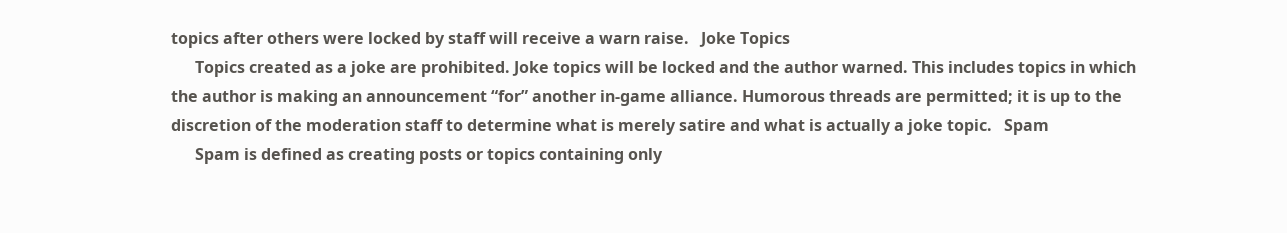topics after others were locked by staff will receive a warn raise.   Joke Topics
      Topics created as a joke are prohibited. Joke topics will be locked and the author warned. This includes topics in which the author is making an announcement “for” another in-game alliance. Humorous threads are permitted; it is up to the discretion of the moderation staff to determine what is merely satire and what is actually a joke topic.   Spam
      Spam is defined as creating posts or topics containing only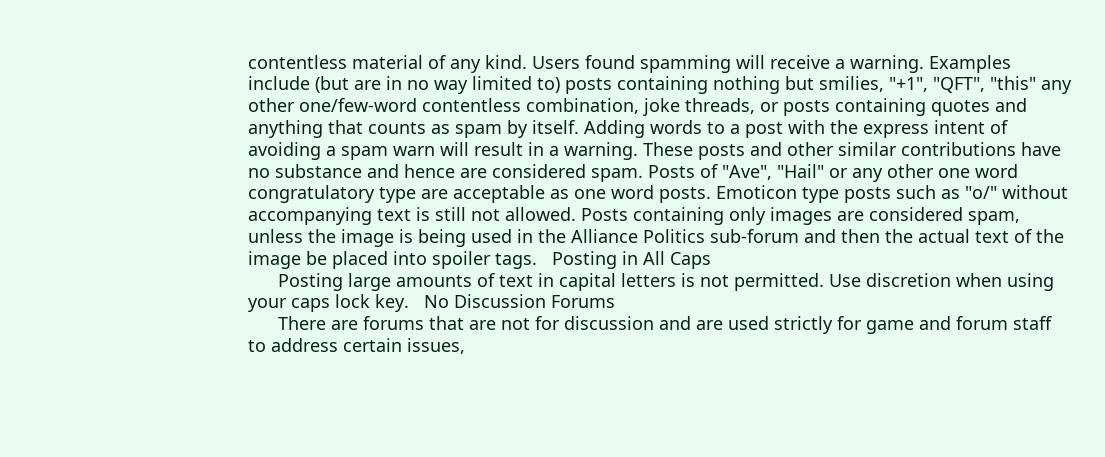contentless material of any kind. Users found spamming will receive a warning. Examples include (but are in no way limited to) posts containing nothing but smilies, "+1", "QFT", "this" any other one/few-word contentless combination, joke threads, or posts containing quotes and anything that counts as spam by itself. Adding words to a post with the express intent of avoiding a spam warn will result in a warning. These posts and other similar contributions have no substance and hence are considered spam. Posts of "Ave", "Hail" or any other one word congratulatory type are acceptable as one word posts. Emoticon type posts such as "o/" without accompanying text is still not allowed. Posts containing only images are considered spam, unless the image is being used in the Alliance Politics sub-forum and then the actual text of the image be placed into spoiler tags.   Posting in All Caps
      Posting large amounts of text in capital letters is not permitted. Use discretion when using your caps lock key.   No Discussion Forums
      There are forums that are not for discussion and are used strictly for game and forum staff to address certain issues,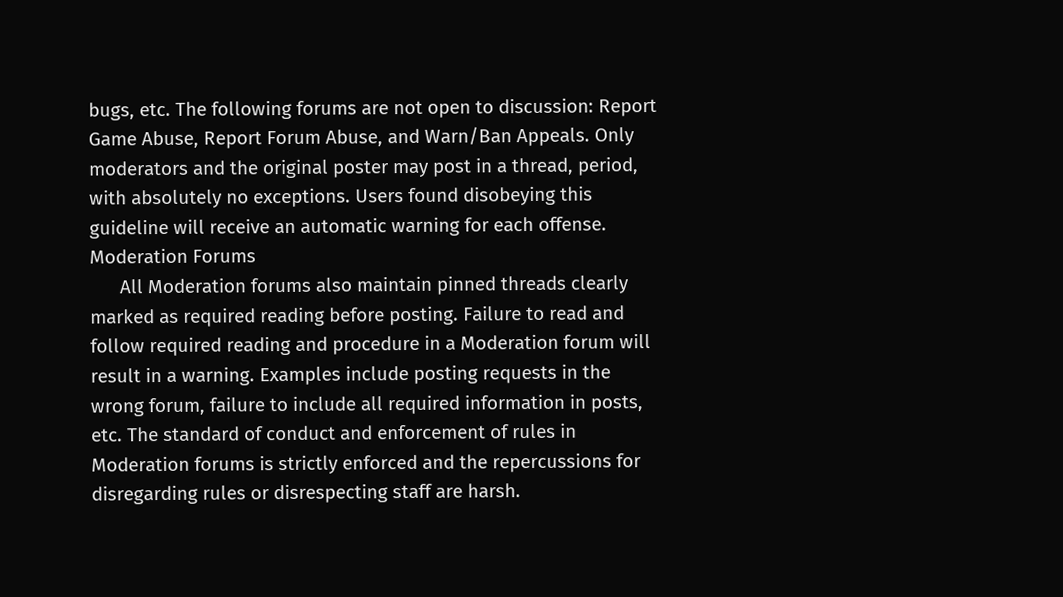bugs, etc. The following forums are not open to discussion: Report Game Abuse, Report Forum Abuse, and Warn/Ban Appeals. Only moderators and the original poster may post in a thread, period, with absolutely no exceptions. Users found disobeying this guideline will receive an automatic warning for each offense.   Moderation Forums
      All Moderation forums also maintain pinned threads clearly marked as required reading before posting. Failure to read and follow required reading and procedure in a Moderation forum will result in a warning. Examples include posting requests in the wrong forum, failure to include all required information in posts, etc. The standard of conduct and enforcement of rules in Moderation forums is strictly enforced and the repercussions for disregarding rules or disrespecting staff are harsh.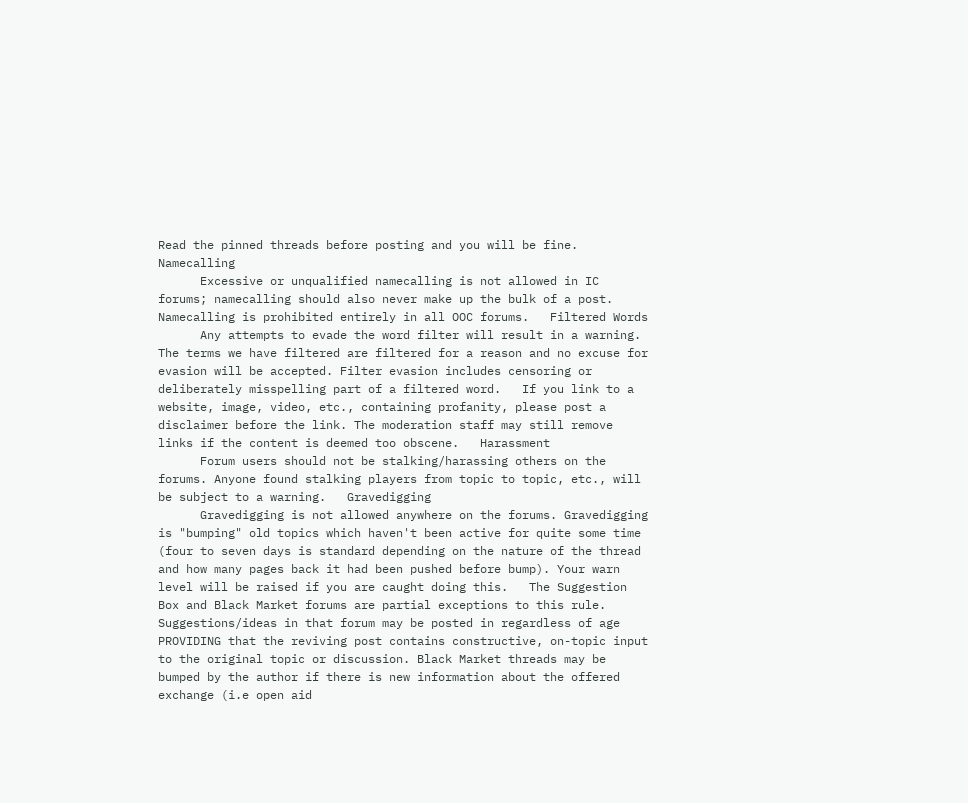Read the pinned threads before posting and you will be fine.   Namecalling
      Excessive or unqualified namecalling is not allowed in IC forums; namecalling should also never make up the bulk of a post. Namecalling is prohibited entirely in all OOC forums.   Filtered Words
      Any attempts to evade the word filter will result in a warning. The terms we have filtered are filtered for a reason and no excuse for evasion will be accepted. Filter evasion includes censoring or deliberately misspelling part of a filtered word.   If you link to a website, image, video, etc., containing profanity, please post a disclaimer before the link. The moderation staff may still remove links if the content is deemed too obscene.   Harassment
      Forum users should not be stalking/harassing others on the forums. Anyone found stalking players from topic to topic, etc., will be subject to a warning.   Gravedigging
      Gravedigging is not allowed anywhere on the forums. Gravedigging is "bumping" old topics which haven't been active for quite some time (four to seven days is standard depending on the nature of the thread and how many pages back it had been pushed before bump). Your warn level will be raised if you are caught doing this.   The Suggestion Box and Black Market forums are partial exceptions to this rule. Suggestions/ideas in that forum may be posted in regardless of age PROVIDING that the reviving post contains constructive, on-topic input to the original topic or discussion. Black Market threads may be bumped by the author if there is new information about the offered exchange (i.e open aid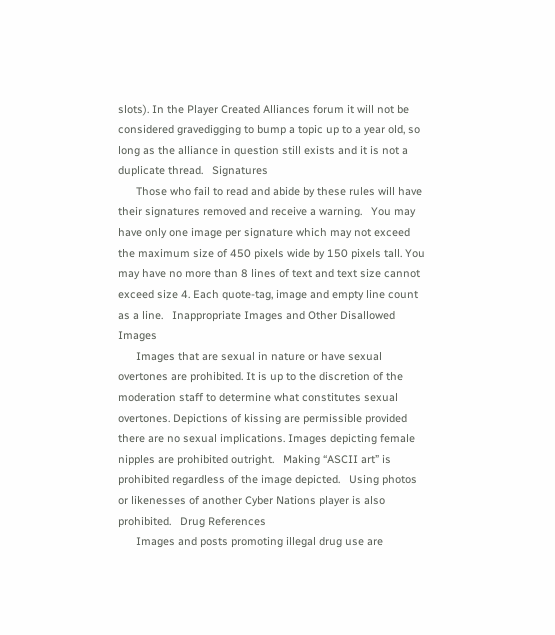slots). In the Player Created Alliances forum it will not be considered gravedigging to bump a topic up to a year old, so long as the alliance in question still exists and it is not a duplicate thread.   Signatures
      Those who fail to read and abide by these rules will have their signatures removed and receive a warning.   You may have only one image per signature which may not exceed the maximum size of 450 pixels wide by 150 pixels tall. You may have no more than 8 lines of text and text size cannot exceed size 4. Each quote-tag, image and empty line count as a line.   Inappropriate Images and Other Disallowed Images
      Images that are sexual in nature or have sexual overtones are prohibited. It is up to the discretion of the moderation staff to determine what constitutes sexual overtones. Depictions of kissing are permissible provided there are no sexual implications. Images depicting female nipples are prohibited outright.   Making “ASCII art” is prohibited regardless of the image depicted.   Using photos or likenesses of another Cyber Nations player is also prohibited.   Drug References
      Images and posts promoting illegal drug use are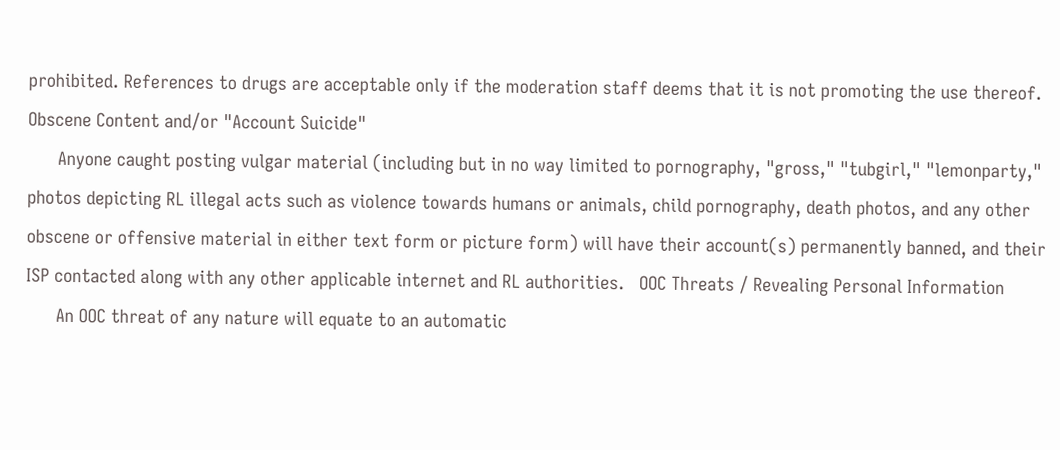prohibited. References to drugs are acceptable only if the moderation staff deems that it is not promoting the use thereof.   Obscene Content and/or "Account Suicide"
      Anyone caught posting vulgar material (including but in no way limited to pornography, "gross," "tubgirl," "lemonparty," photos depicting RL illegal acts such as violence towards humans or animals, child pornography, death photos, and any other obscene or offensive material in either text form or picture form) will have their account(s) permanently banned, and their ISP contacted along with any other applicable internet and RL authorities.   OOC Threats / Revealing Personal Information
      An OOC threat of any nature will equate to an automatic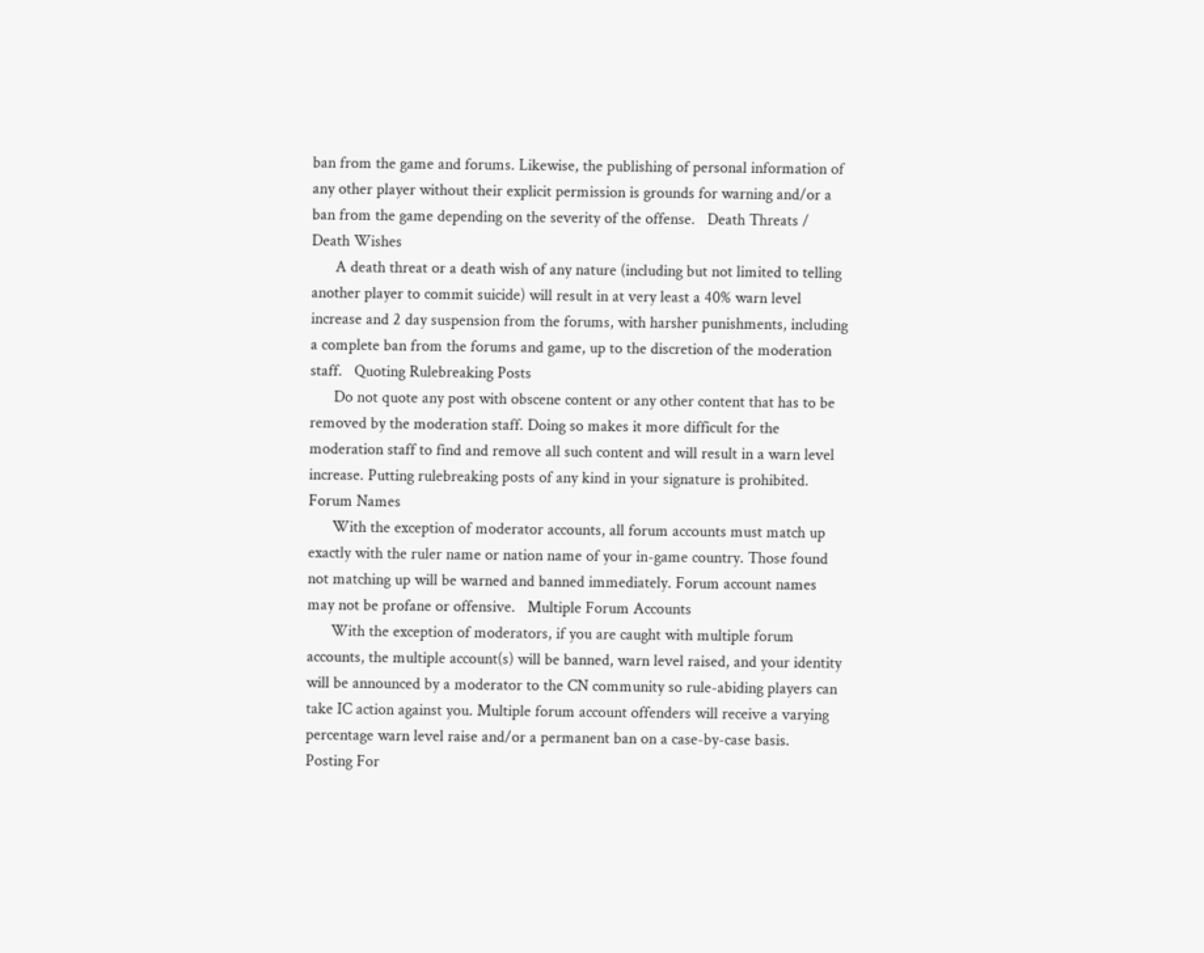ban from the game and forums. Likewise, the publishing of personal information of any other player without their explicit permission is grounds for warning and/or a ban from the game depending on the severity of the offense.   Death Threats / Death Wishes
      A death threat or a death wish of any nature (including but not limited to telling another player to commit suicide) will result in at very least a 40% warn level increase and 2 day suspension from the forums, with harsher punishments, including a complete ban from the forums and game, up to the discretion of the moderation staff.   Quoting Rulebreaking Posts
      Do not quote any post with obscene content or any other content that has to be removed by the moderation staff. Doing so makes it more difficult for the moderation staff to find and remove all such content and will result in a warn level increase. Putting rulebreaking posts of any kind in your signature is prohibited.   Forum Names
      With the exception of moderator accounts, all forum accounts must match up exactly with the ruler name or nation name of your in-game country. Those found not matching up will be warned and banned immediately. Forum account names may not be profane or offensive.   Multiple Forum Accounts
      With the exception of moderators, if you are caught with multiple forum accounts, the multiple account(s) will be banned, warn level raised, and your identity will be announced by a moderator to the CN community so rule-abiding players can take IC action against you. Multiple forum account offenders will receive a varying percentage warn level raise and/or a permanent ban on a case-by-case basis.   Posting For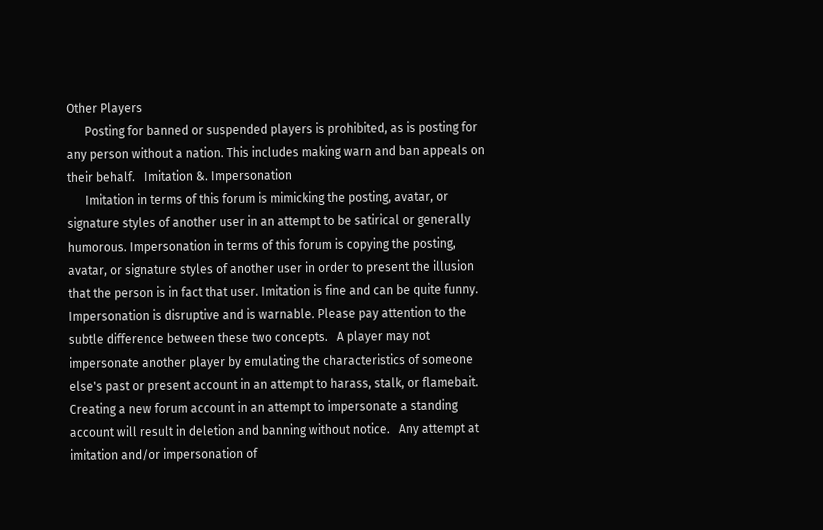Other Players
      Posting for banned or suspended players is prohibited, as is posting for any person without a nation. This includes making warn and ban appeals on their behalf.   Imitation &. Impersonation
      Imitation in terms of this forum is mimicking the posting, avatar, or signature styles of another user in an attempt to be satirical or generally humorous. Impersonation in terms of this forum is copying the posting, avatar, or signature styles of another user in order to present the illusion that the person is in fact that user. Imitation is fine and can be quite funny. Impersonation is disruptive and is warnable. Please pay attention to the subtle difference between these two concepts.   A player may not impersonate another player by emulating the characteristics of someone else's past or present account in an attempt to harass, stalk, or flamebait. Creating a new forum account in an attempt to impersonate a standing account will result in deletion and banning without notice.   Any attempt at imitation and/or impersonation of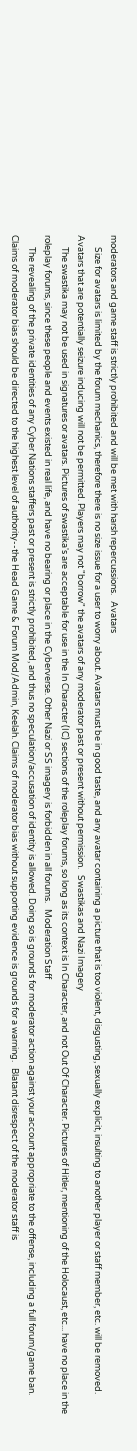moderators and game staff is strictly prohibited and will be met with harsh repercussions.   Avatars
      Size for avatars is limited by the forum mechanics, therefore there is no size issue for a user to worry about. Avatars must be in good taste, and any avatar containing a picture that is too violent, disgusting, sexually explicit, insulting to another player or staff member, etc. will be removed. Avatars that are potentially seizure inducing will not be permitted. Players may not "borrow" the avatars of any moderator past or present without permission.   Swastikas and Nazi Imagery
      The swastika may not be used in signatures or avatars. Pictures of swastika's are acceptable for use in the In Character (IC) sections of the roleplay forums, so long as its context is In Character, and not Out Of Character. Pictures of Hitler, mentioning of the Holocaust, etc... have no place in the roleplay forums, since these people and events existed in real life, and have no bearing or place in the Cyberverse. Other Nazi or SS imagery is forbidden in all forums.   Moderation Staff
      The revealing of the private identities of any Cyber Nations staffers past or present is strictly prohibited, and thus no speculation/accusation of identity is allowed. Doing so is grounds for moderator action against your account appropriate to the offense, including a full forum/game ban.   Claims of moderator bias should be directed to the highest level of authority--the Head Game & Forum Mod/Admin, Keelah. Claims of moderator bias without supporting evidence is grounds for a warning.   Blatant disrespect of the moderator staff is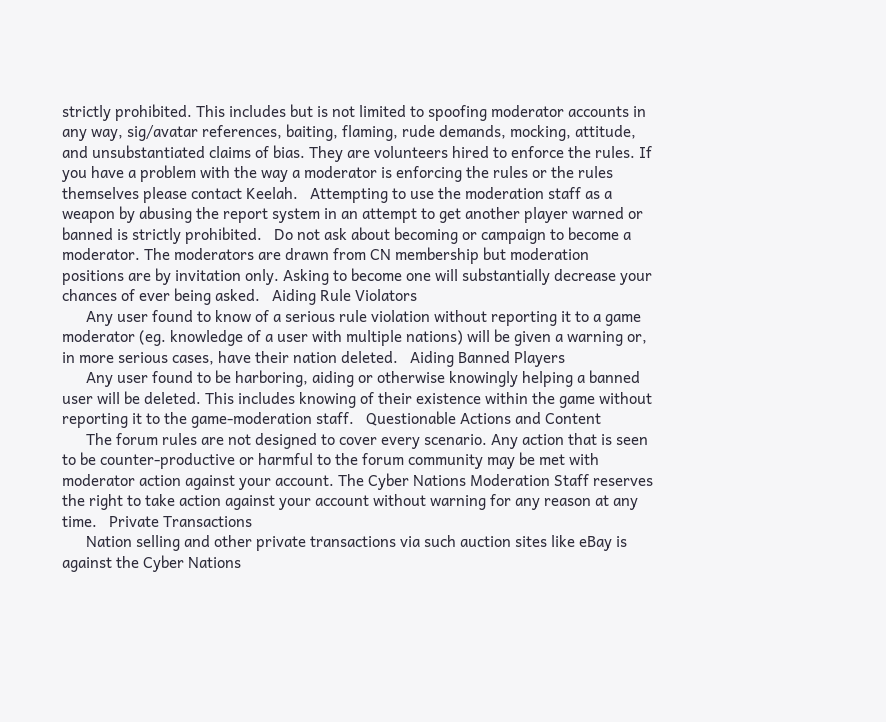strictly prohibited. This includes but is not limited to spoofing moderator accounts in any way, sig/avatar references, baiting, flaming, rude demands, mocking, attitude, and unsubstantiated claims of bias. They are volunteers hired to enforce the rules. If you have a problem with the way a moderator is enforcing the rules or the rules themselves please contact Keelah.   Attempting to use the moderation staff as a weapon by abusing the report system in an attempt to get another player warned or banned is strictly prohibited.   Do not ask about becoming or campaign to become a moderator. The moderators are drawn from CN membership but moderation positions are by invitation only. Asking to become one will substantially decrease your chances of ever being asked.   Aiding Rule Violators
      Any user found to know of a serious rule violation without reporting it to a game moderator (eg. knowledge of a user with multiple nations) will be given a warning or, in more serious cases, have their nation deleted.   Aiding Banned Players
      Any user found to be harboring, aiding or otherwise knowingly helping a banned user will be deleted. This includes knowing of their existence within the game without reporting it to the game-moderation staff.   Questionable Actions and Content
      The forum rules are not designed to cover every scenario. Any action that is seen to be counter-productive or harmful to the forum community may be met with moderator action against your account. The Cyber Nations Moderation Staff reserves the right to take action against your account without warning for any reason at any time.   Private Transactions
      Nation selling and other private transactions via such auction sites like eBay is against the Cyber Nations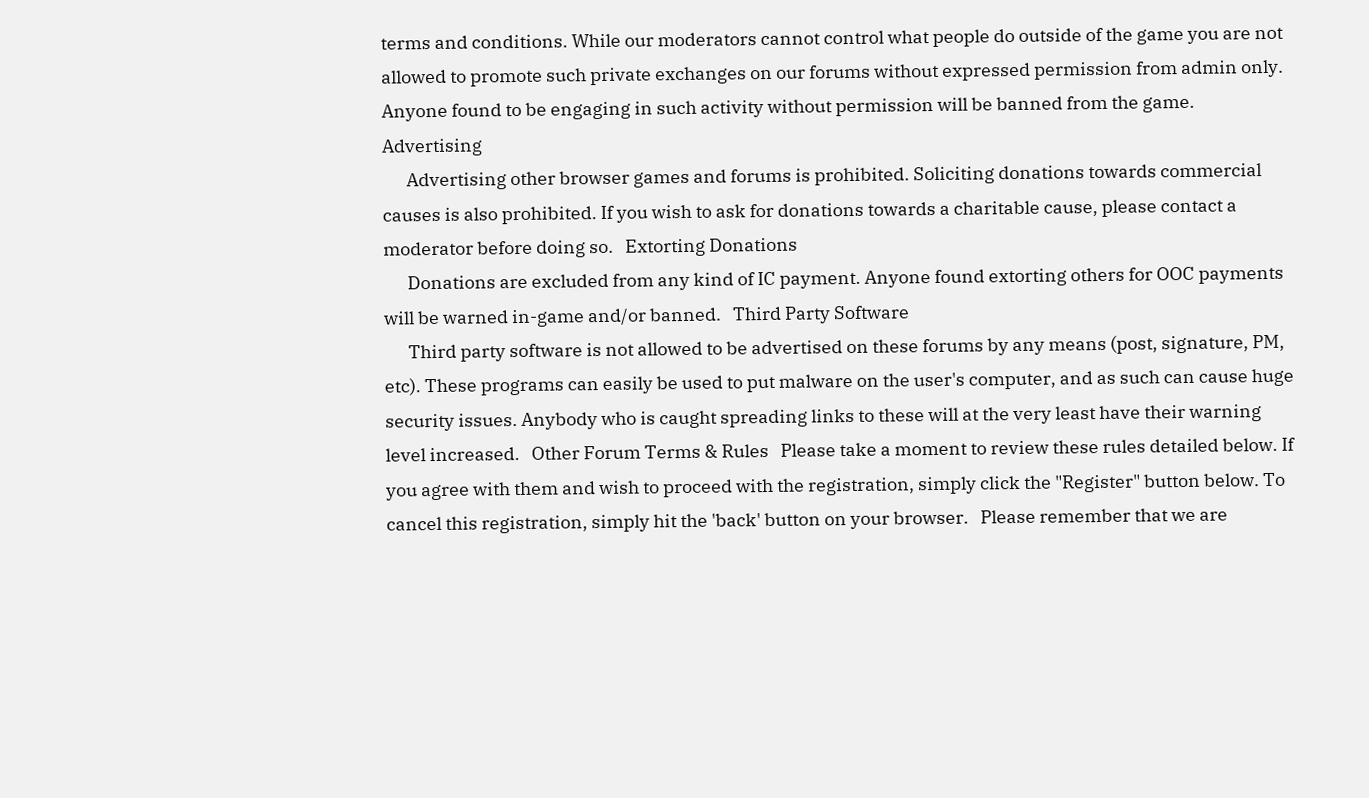terms and conditions. While our moderators cannot control what people do outside of the game you are not allowed to promote such private exchanges on our forums without expressed permission from admin only. Anyone found to be engaging in such activity without permission will be banned from the game.   Advertising
      Advertising other browser games and forums is prohibited. Soliciting donations towards commercial causes is also prohibited. If you wish to ask for donations towards a charitable cause, please contact a moderator before doing so.   Extorting Donations
      Donations are excluded from any kind of IC payment. Anyone found extorting others for OOC payments will be warned in-game and/or banned.   Third Party Software
      Third party software is not allowed to be advertised on these forums by any means (post, signature, PM, etc). These programs can easily be used to put malware on the user's computer, and as such can cause huge security issues. Anybody who is caught spreading links to these will at the very least have their warning level increased.   Other Forum Terms & Rules   Please take a moment to review these rules detailed below. If you agree with them and wish to proceed with the registration, simply click the "Register" button below. To cancel this registration, simply hit the 'back' button on your browser.   Please remember that we are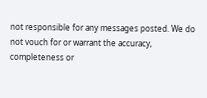not responsible for any messages posted. We do not vouch for or warrant the accuracy, completeness or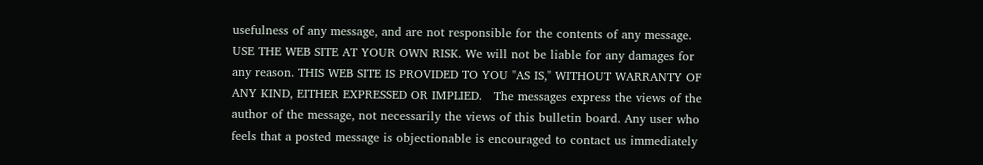usefulness of any message, and are not responsible for the contents of any message. USE THE WEB SITE AT YOUR OWN RISK. We will not be liable for any damages for any reason. THIS WEB SITE IS PROVIDED TO YOU "AS IS," WITHOUT WARRANTY OF ANY KIND, EITHER EXPRESSED OR IMPLIED.   The messages express the views of the author of the message, not necessarily the views of this bulletin board. Any user who feels that a posted message is objectionable is encouraged to contact us immediately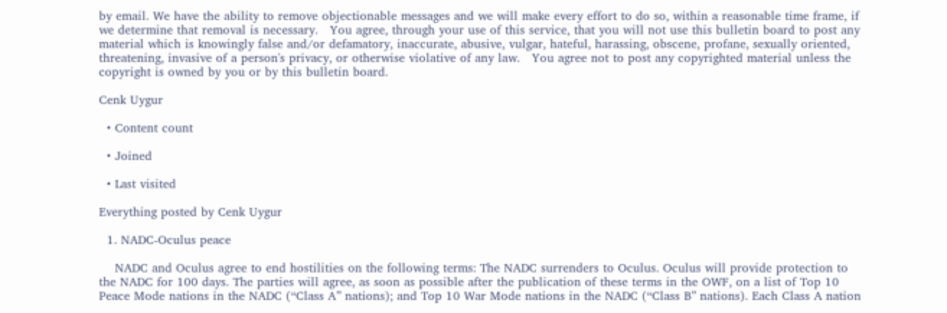by email. We have the ability to remove objectionable messages and we will make every effort to do so, within a reasonable time frame, if we determine that removal is necessary.   You agree, through your use of this service, that you will not use this bulletin board to post any material which is knowingly false and/or defamatory, inaccurate, abusive, vulgar, hateful, harassing, obscene, profane, sexually oriented, threatening, invasive of a person's privacy, or otherwise violative of any law.   You agree not to post any copyrighted material unless the copyright is owned by you or by this bulletin board.

Cenk Uygur

  • Content count

  • Joined

  • Last visited

Everything posted by Cenk Uygur

  1. NADC-Oculus peace

    NADC and Oculus agree to end hostilities on the following terms: The NADC surrenders to Oculus. Oculus will provide protection to the NADC for 100 days. The parties will agree, as soon as possible after the publication of these terms in the OWF, on a list of Top 10 Peace Mode nations in the NADC (“Class A” nations); and Top 10 War Mode nations in the NADC (“Class B” nations). Each Class A nation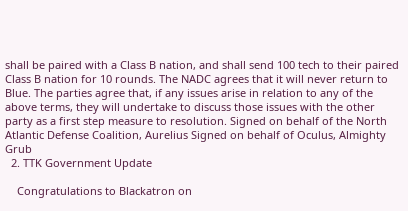shall be paired with a Class B nation, and shall send 100 tech to their paired Class B nation for 10 rounds. The NADC agrees that it will never return to Blue. The parties agree that, if any issues arise in relation to any of the above terms, they will undertake to discuss those issues with the other party as a first step measure to resolution. Signed on behalf of the North Atlantic Defense Coalition, Aurelius Signed on behalf of Oculus, Almighty Grub
  2. TTK Government Update

    Congratulations to Blackatron on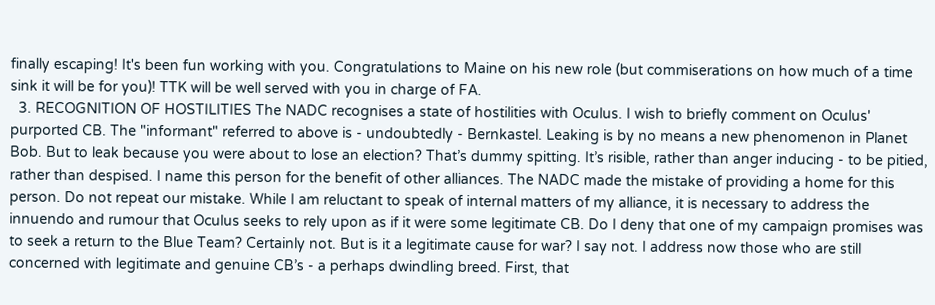finally escaping! It's been fun working with you. Congratulations to Maine on his new role (but commiserations on how much of a time sink it will be for you)! TTK will be well served with you in charge of FA.
  3. RECOGNITION OF HOSTILITIES The NADC recognises a state of hostilities with Oculus. I wish to briefly comment on Oculus' purported CB. The "informant" referred to above is - undoubtedly - Bernkastel. Leaking is by no means a new phenomenon in Planet Bob. But to leak because you were about to lose an election? That’s dummy spitting. It’s risible, rather than anger inducing - to be pitied, rather than despised. I name this person for the benefit of other alliances. The NADC made the mistake of providing a home for this person. Do not repeat our mistake. While I am reluctant to speak of internal matters of my alliance, it is necessary to address the innuendo and rumour that Oculus seeks to rely upon as if it were some legitimate CB. Do I deny that one of my campaign promises was to seek a return to the Blue Team? Certainly not. But is it a legitimate cause for war? I say not. I address now those who are still concerned with legitimate and genuine CB’s - a perhaps dwindling breed. First, that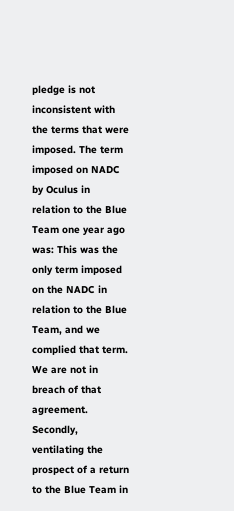pledge is not inconsistent with the terms that were imposed. The term imposed on NADC by Oculus in relation to the Blue Team one year ago was: This was the only term imposed on the NADC in relation to the Blue Team, and we complied that term. We are not in breach of that agreement. Secondly, ventilating the prospect of a return to the Blue Team in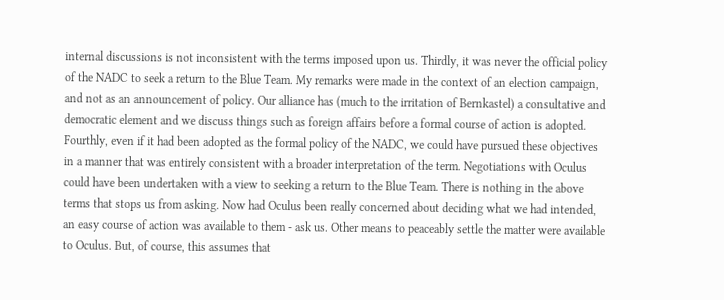internal discussions is not inconsistent with the terms imposed upon us. Thirdly, it was never the official policy of the NADC to seek a return to the Blue Team. My remarks were made in the context of an election campaign, and not as an announcement of policy. Our alliance has (much to the irritation of Bernkastel) a consultative and democratic element and we discuss things such as foreign affairs before a formal course of action is adopted. Fourthly, even if it had been adopted as the formal policy of the NADC, we could have pursued these objectives in a manner that was entirely consistent with a broader interpretation of the term. Negotiations with Oculus could have been undertaken with a view to seeking a return to the Blue Team. There is nothing in the above terms that stops us from asking. Now had Oculus been really concerned about deciding what we had intended, an easy course of action was available to them - ask us. Other means to peaceably settle the matter were available to Oculus. But, of course, this assumes that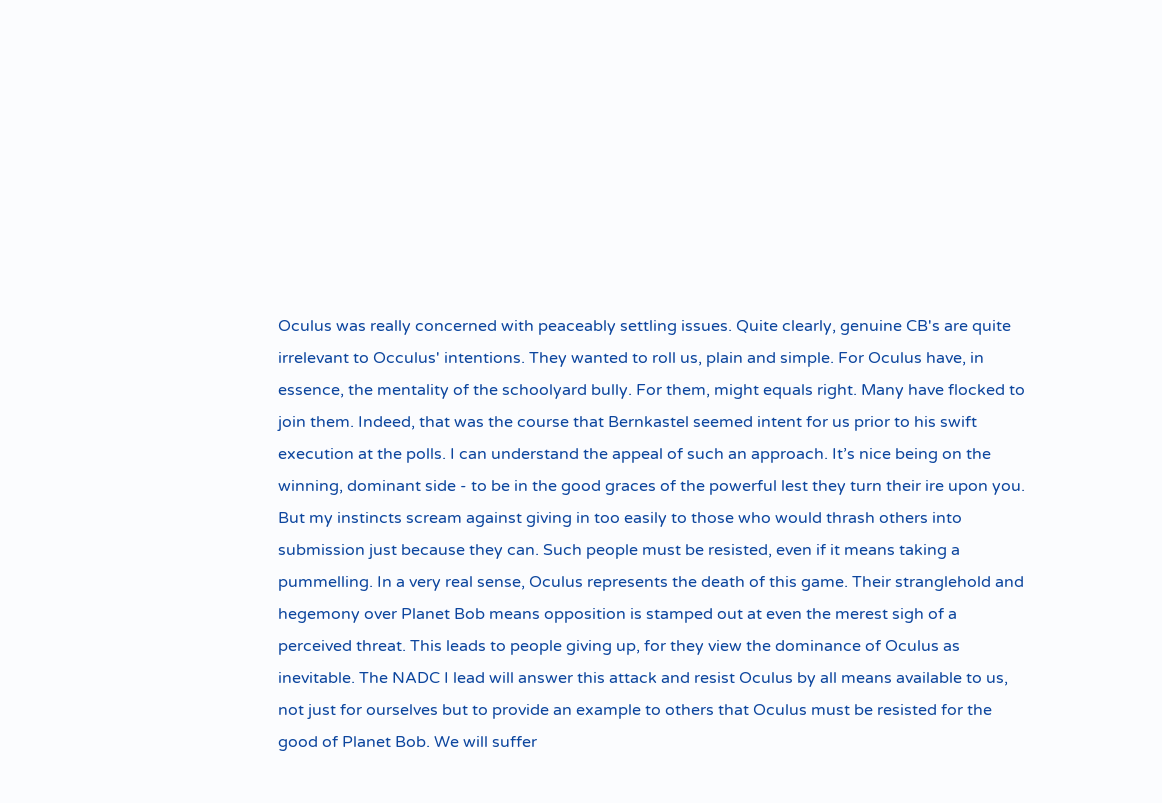Oculus was really concerned with peaceably settling issues. Quite clearly, genuine CB's are quite irrelevant to Occulus' intentions. They wanted to roll us, plain and simple. For Oculus have, in essence, the mentality of the schoolyard bully. For them, might equals right. Many have flocked to join them. Indeed, that was the course that Bernkastel seemed intent for us prior to his swift execution at the polls. I can understand the appeal of such an approach. It’s nice being on the winning, dominant side - to be in the good graces of the powerful lest they turn their ire upon you. But my instincts scream against giving in too easily to those who would thrash others into submission just because they can. Such people must be resisted, even if it means taking a pummelling. In a very real sense, Oculus represents the death of this game. Their stranglehold and hegemony over Planet Bob means opposition is stamped out at even the merest sigh of a perceived threat. This leads to people giving up, for they view the dominance of Oculus as inevitable. The NADC I lead will answer this attack and resist Oculus by all means available to us, not just for ourselves but to provide an example to others that Oculus must be resisted for the good of Planet Bob. We will suffer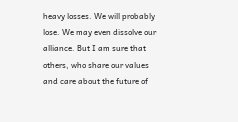heavy losses. We will probably lose. We may even dissolve our alliance. But I am sure that others, who share our values and care about the future of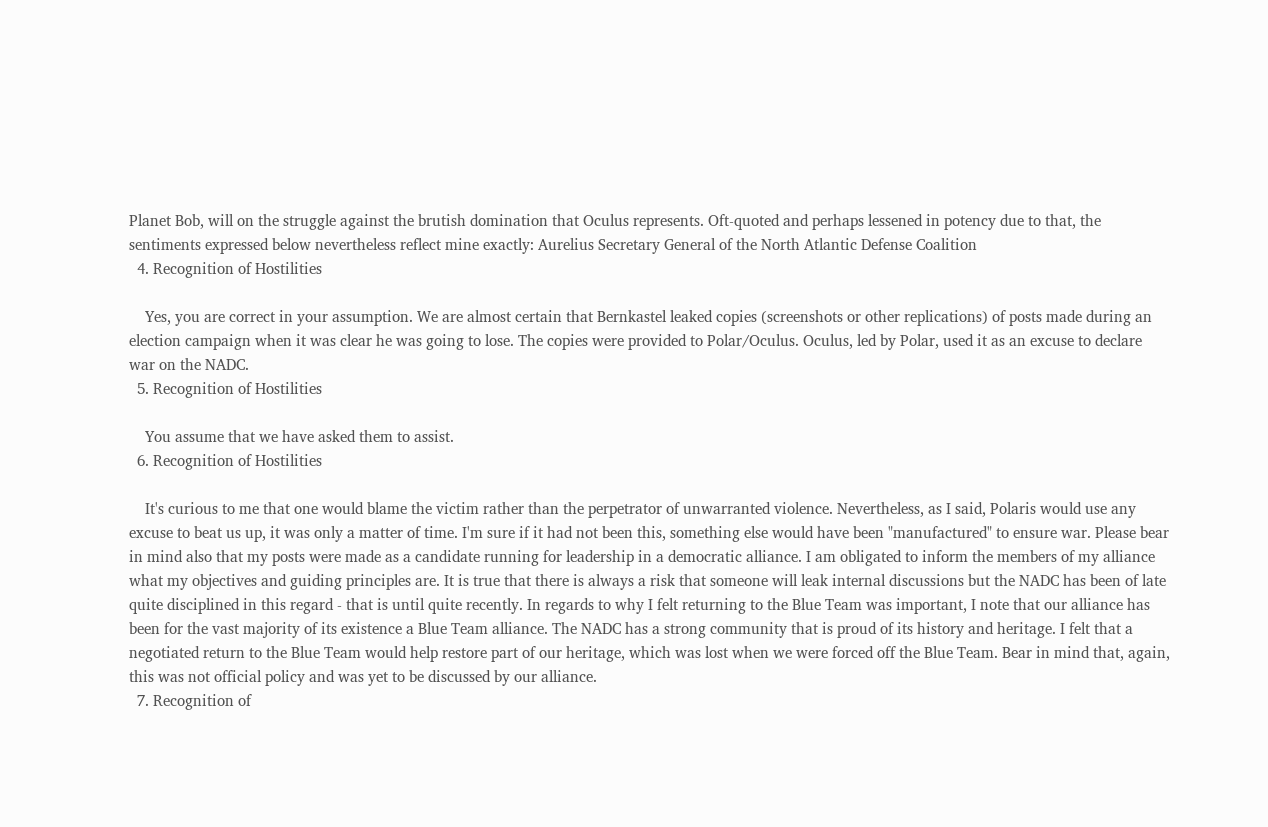Planet Bob, will on the struggle against the brutish domination that Oculus represents. Oft-quoted and perhaps lessened in potency due to that, the sentiments expressed below nevertheless reflect mine exactly: Aurelius Secretary General of the North Atlantic Defense Coalition
  4. Recognition of Hostilities

    Yes, you are correct in your assumption. We are almost certain that Bernkastel leaked copies (screenshots or other replications) of posts made during an election campaign when it was clear he was going to lose. The copies were provided to Polar/Oculus. Oculus, led by Polar, used it as an excuse to declare war on the NADC.
  5. Recognition of Hostilities

    You assume that we have asked them to assist.
  6. Recognition of Hostilities

    It's curious to me that one would blame the victim rather than the perpetrator of unwarranted violence. Nevertheless, as I said, Polaris would use any excuse to beat us up, it was only a matter of time. I'm sure if it had not been this, something else would have been "manufactured" to ensure war. Please bear in mind also that my posts were made as a candidate running for leadership in a democratic alliance. I am obligated to inform the members of my alliance what my objectives and guiding principles are. It is true that there is always a risk that someone will leak internal discussions but the NADC has been of late quite disciplined in this regard - that is until quite recently. In regards to why I felt returning to the Blue Team was important, I note that our alliance has been for the vast majority of its existence a Blue Team alliance. The NADC has a strong community that is proud of its history and heritage. I felt that a negotiated return to the Blue Team would help restore part of our heritage, which was lost when we were forced off the Blue Team. Bear in mind that, again, this was not official policy and was yet to be discussed by our alliance.
  7. Recognition of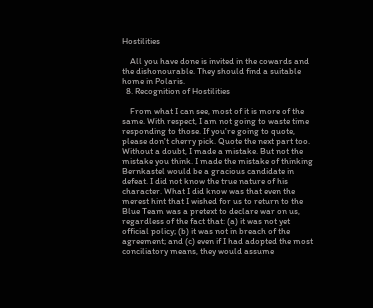Hostilities

    All you have done is invited in the cowards and the dishonourable. They should find a suitable home in Polaris.
  8. Recognition of Hostilities

    From what I can see, most of it is more of the same. With respect, I am not going to waste time responding to those. If you're going to quote, please don't cherry pick. Quote the next part too. Without a doubt, I made a mistake. But not the mistake you think. I made the mistake of thinking Bernkastel would be a gracious candidate in defeat. I did not know the true nature of his character. What I did know was that even the merest hint that I wished for us to return to the Blue Team was a pretext to declare war on us, regardless of the fact that: (a) it was not yet official policy; (b) it was not in breach of the agreement; and (c) even if I had adopted the most conciliatory means, they would assume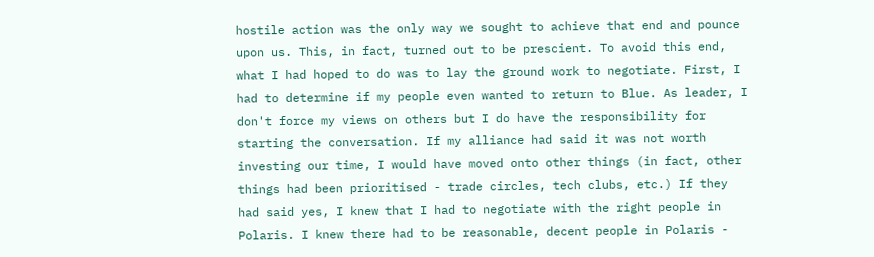hostile action was the only way we sought to achieve that end and pounce upon us. This, in fact, turned out to be prescient. To avoid this end, what I had hoped to do was to lay the ground work to negotiate. First, I had to determine if my people even wanted to return to Blue. As leader, I don't force my views on others but I do have the responsibility for starting the conversation. If my alliance had said it was not worth investing our time, I would have moved onto other things (in fact, other things had been prioritised - trade circles, tech clubs, etc.) If they had said yes, I knew that I had to negotiate with the right people in Polaris. I knew there had to be reasonable, decent people in Polaris -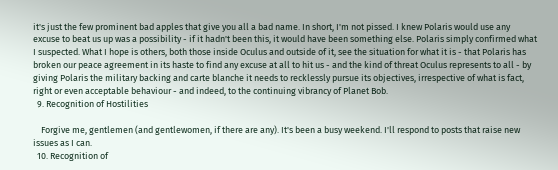it's just the few prominent bad apples that give you all a bad name. In short, I'm not pissed. I knew Polaris would use any excuse to beat us up was a possibility - if it hadn't been this, it would have been something else. Polaris simply confirmed what I suspected. What I hope is others, both those inside Oculus and outside of it, see the situation for what it is - that Polaris has broken our peace agreement in its haste to find any excuse at all to hit us - and the kind of threat Oculus represents to all - by giving Polaris the military backing and carte blanche it needs to recklessly pursue its objectives, irrespective of what is fact, right or even acceptable behaviour - and indeed, to the continuing vibrancy of Planet Bob.
  9. Recognition of Hostilities

    Forgive me, gentlemen (and gentlewomen, if there are any). It's been a busy weekend. I'll respond to posts that raise new issues as I can.
  10. Recognition of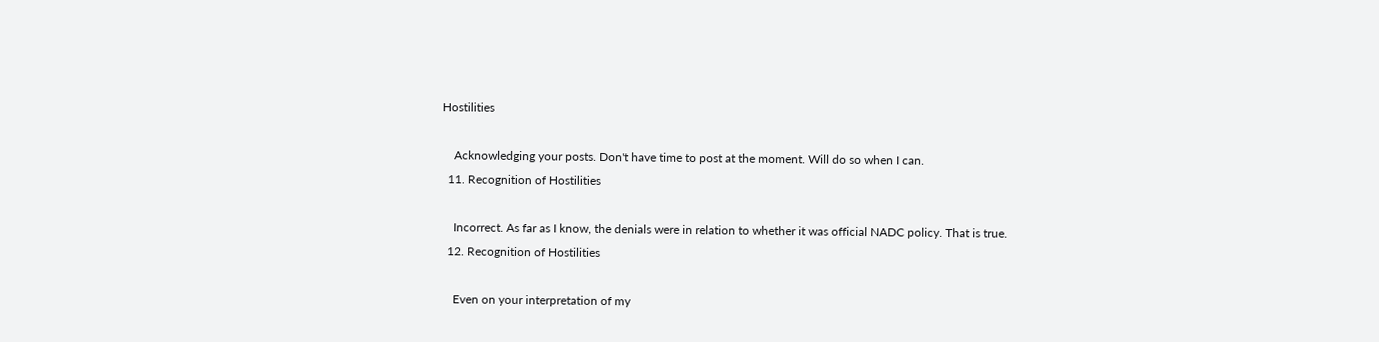Hostilities

    Acknowledging your posts. Don't have time to post at the moment. Will do so when I can.
  11. Recognition of Hostilities

    Incorrect. As far as I know, the denials were in relation to whether it was official NADC policy. That is true.
  12. Recognition of Hostilities

    Even on your interpretation of my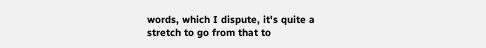words, which I dispute, it's quite a stretch to go from that to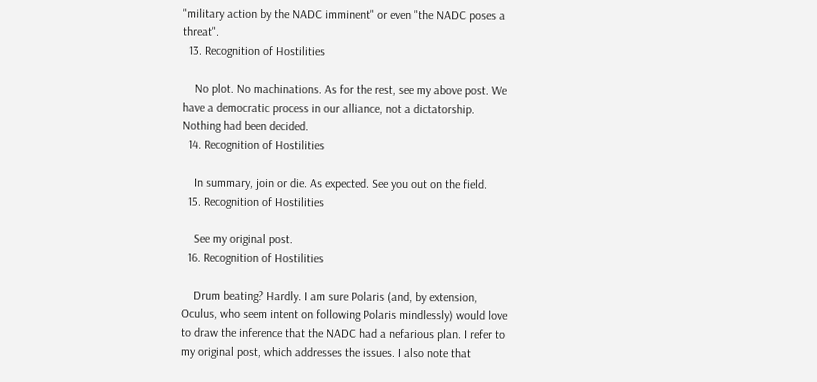"military action by the NADC imminent" or even "the NADC poses a threat".
  13. Recognition of Hostilities

    No plot. No machinations. As for the rest, see my above post. We have a democratic process in our alliance, not a dictatorship. Nothing had been decided.
  14. Recognition of Hostilities

    In summary, join or die. As expected. See you out on the field.
  15. Recognition of Hostilities

    See my original post.
  16. Recognition of Hostilities

    Drum beating? Hardly. I am sure Polaris (and, by extension, Oculus, who seem intent on following Polaris mindlessly) would love to draw the inference that the NADC had a nefarious plan. I refer to my original post, which addresses the issues. I also note that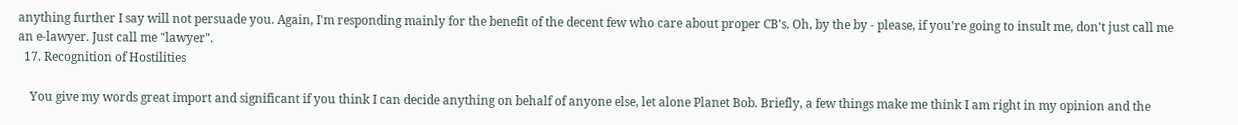anything further I say will not persuade you. Again, I'm responding mainly for the benefit of the decent few who care about proper CB's. Oh, by the by - please, if you're going to insult me, don't just call me an e-lawyer. Just call me "lawyer".
  17. Recognition of Hostilities

    You give my words great import and significant if you think I can decide anything on behalf of anyone else, let alone Planet Bob. Briefly, a few things make me think I am right in my opinion and the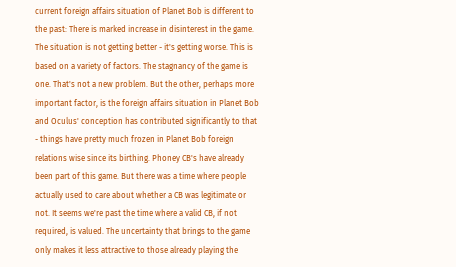current foreign affairs situation of Planet Bob is different to the past: There is marked increase in disinterest in the game. The situation is not getting better - it's getting worse. This is based on a variety of factors. The stagnancy of the game is one. That's not a new problem. But the other, perhaps more important factor, is the foreign affairs situation in Planet Bob and Oculus' conception has contributed significantly to that - things have pretty much frozen in Planet Bob foreign relations wise since its birthing. Phoney CB's have already been part of this game. But there was a time where people actually used to care about whether a CB was legitimate or not. It seems we're past the time where a valid CB, if not required, is valued. The uncertainty that brings to the game only makes it less attractive to those already playing the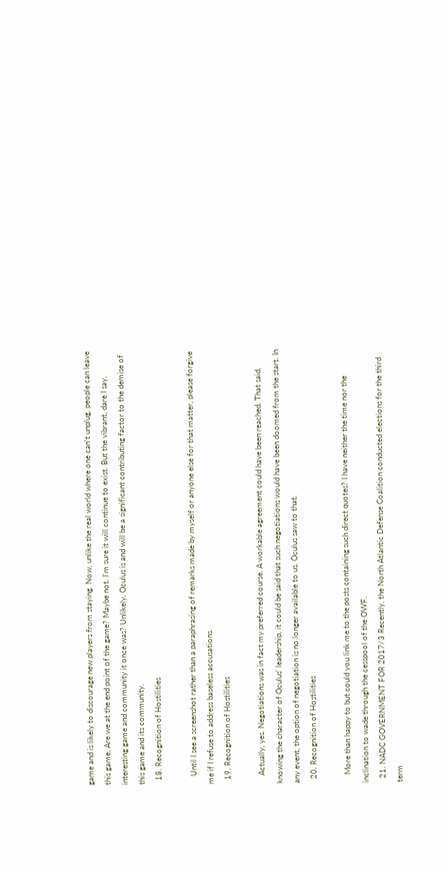game and is likely to discourage new players from staying. Now, unlike the real world where one can't unplug, people can leave this game. Are we at the end point of the game? Maybe not. I'm sure it will continue to exist. But the vibrant, dare I say, interesting game and community it once was? Unlikely. Oculus is and will be a significant contributing factor to the demise of this game and its community.
  18. Recognition of Hostilities

    Until I see a screenshot rather than a paraphrasing of remarks made by myself or anyone else for that matter, please forgive me if I refuse to address baseless accusations.
  19. Recognition of Hostilities

    Actually, yes. Negotiations was in fact my preferred course. A workable agreement could have been reached. That said, knowing the character of Oculus' leadership, it could be said that such negotiations would have been doomed from the start. In any event, the option of negotiation is no longer available to us. Oculus saw to that.
  20. Recognition of Hostilities

    More than happy to but could you link me to the posts containing such direct quotes? I have neither the time nor the inclination to wade through the cesspool of the OWF.
  21. NADC GOVERNMENT FOR 2017/3 Recently, the North Atlantic Defense Coalition conducted elections for the third term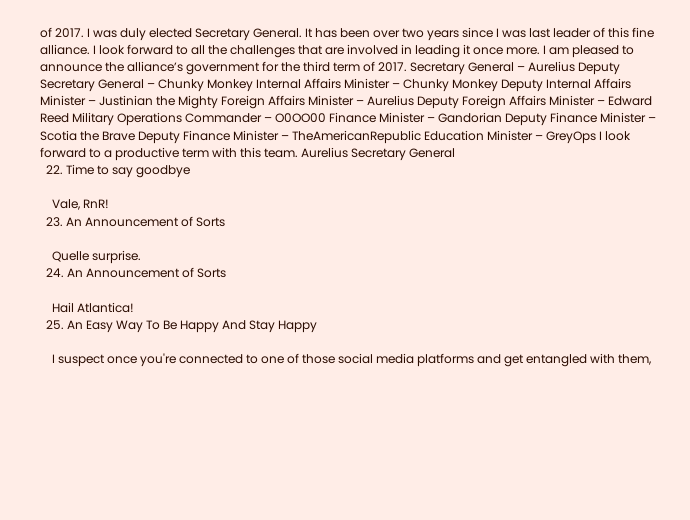of 2017. I was duly elected Secretary General. It has been over two years since I was last leader of this fine alliance. I look forward to all the challenges that are involved in leading it once more. I am pleased to announce the alliance’s government for the third term of 2017. Secretary General – Aurelius Deputy Secretary General – Chunky Monkey Internal Affairs Minister – Chunky Monkey Deputy Internal Affairs Minister – Justinian the Mighty Foreign Affairs Minister – Aurelius Deputy Foreign Affairs Minister – Edward Reed Military Operations Commander – O0OO00 Finance Minister – Gandorian Deputy Finance Minister – Scotia the Brave Deputy Finance Minister – TheAmericanRepublic Education Minister – GreyOps I look forward to a productive term with this team. Aurelius Secretary General
  22. Time to say goodbye

    Vale, RnR!
  23. An Announcement of Sorts

    Quelle surprise.
  24. An Announcement of Sorts

    Hail Atlantica!
  25. An Easy Way To Be Happy And Stay Happy

    I suspect once you're connected to one of those social media platforms and get entangled with them,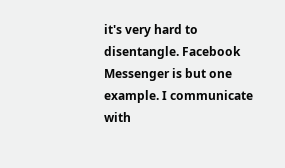it's very hard to disentangle. Facebook Messenger is but one example. I communicate with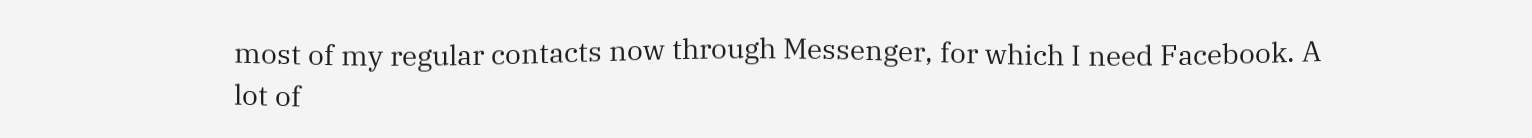most of my regular contacts now through Messenger, for which I need Facebook. A lot of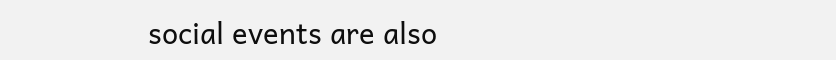social events are also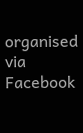organised via Facebook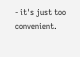- it's just too convenient.